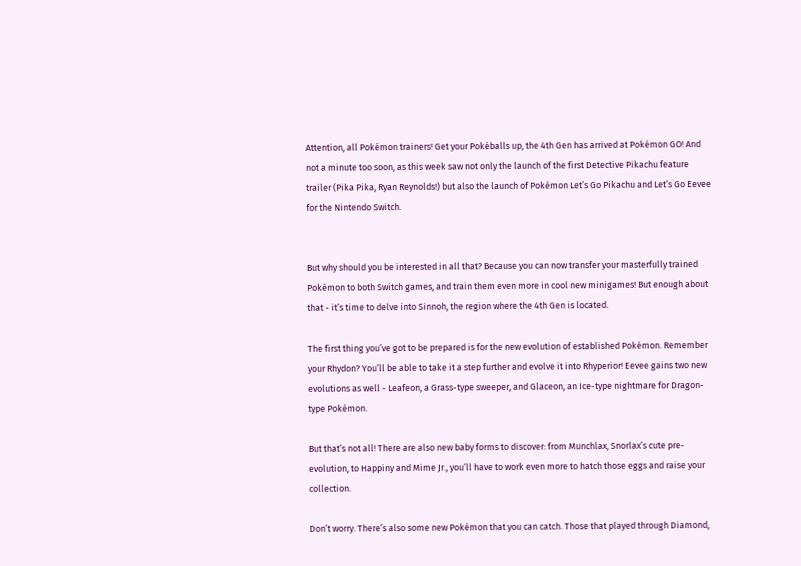Attention, all Pokémon trainers! Get your Pokéballs up, the 4th Gen has arrived at Pokémon GO! And not a minute too soon, as this week saw not only the launch of the first Detective Pikachu feature trailer (Pika Pika, Ryan Reynolds!) but also the launch of Pokémon Let’s Go Pikachu and Let’s Go Eevee for the Nintendo Switch.


But why should you be interested in all that? Because you can now transfer your masterfully trained Pokémon to both Switch games, and train them even more in cool new minigames! But enough about that - it’s time to delve into Sinnoh, the region where the 4th Gen is located.

The first thing you’ve got to be prepared is for the new evolution of established Pokémon. Remember your Rhydon? You’ll be able to take it a step further and evolve it into Rhyperior! Eevee gains two new evolutions as well - Leafeon, a Grass-type sweeper, and Glaceon, an Ice-type nightmare for Dragon-type Pokémon.

But that’s not all! There are also new baby forms to discover: from Munchlax, Snorlax’s cute pre-evolution, to Happiny and Mime Jr., you’ll have to work even more to hatch those eggs and raise your collection.

Don’t worry. There’s also some new Pokémon that you can catch. Those that played through Diamond,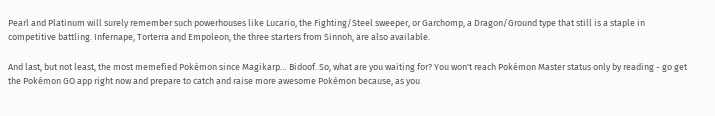Pearl and Platinum will surely remember such powerhouses like Lucario, the Fighting/Steel sweeper, or Garchomp, a Dragon/Ground type that still is a staple in competitive battling. Infernape, Torterra and Empoleon, the three starters from Sinnoh, are also available.

And last, but not least, the most memefied Pokémon since Magikarp… Bidoof. So, what are you waiting for? You won't reach Pokémon Master status only by reading - go get the Pokémon GO app right now and prepare to catch and raise more awesome Pokémon because, as you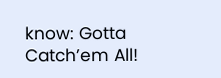know: Gotta Catch’em All!